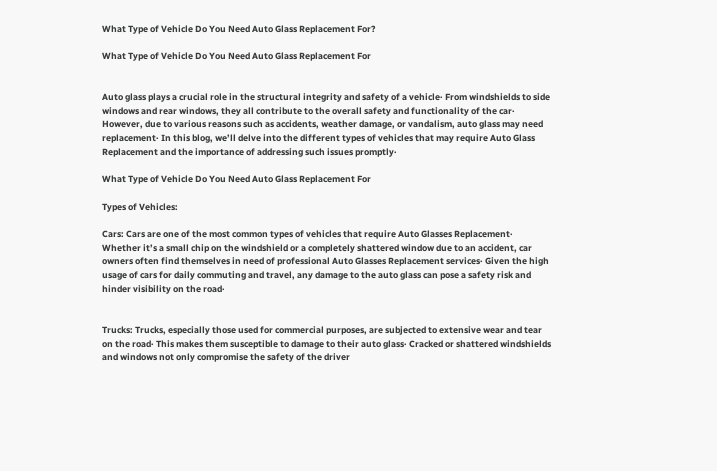What Type of Vehicle Do You Need Auto Glass Replacement For?

What Type of Vehicle Do You Need Auto Glass Replacement For


Auto glass plays a crucial role in the structural integrity and safety of a vehicle· From windshields to side windows and rear windows, they all contribute to the overall safety and functionality of the car· However, due to various reasons such as accidents, weather damage, or vandalism, auto glass may need replacement· In this blog, we’ll delve into the different types of vehicles that may require Auto Glass Replacement and the importance of addressing such issues promptly·

What Type of Vehicle Do You Need Auto Glass Replacement For

Types of Vehicles:

Cars: Cars are one of the most common types of vehicles that require Auto Glasses Replacement· Whether it’s a small chip on the windshield or a completely shattered window due to an accident, car owners often find themselves in need of professional Auto Glasses Replacement services· Given the high usage of cars for daily commuting and travel, any damage to the auto glass can pose a safety risk and hinder visibility on the road·


Trucks: Trucks, especially those used for commercial purposes, are subjected to extensive wear and tear on the road· This makes them susceptible to damage to their auto glass· Cracked or shattered windshields and windows not only compromise the safety of the driver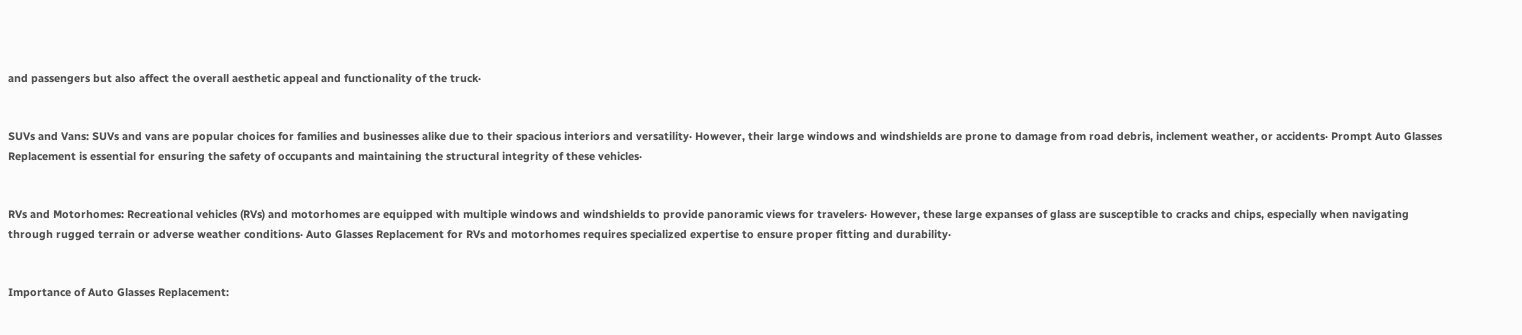and passengers but also affect the overall aesthetic appeal and functionality of the truck·


SUVs and Vans: SUVs and vans are popular choices for families and businesses alike due to their spacious interiors and versatility· However, their large windows and windshields are prone to damage from road debris, inclement weather, or accidents· Prompt Auto Glasses Replacement is essential for ensuring the safety of occupants and maintaining the structural integrity of these vehicles·


RVs and Motorhomes: Recreational vehicles (RVs) and motorhomes are equipped with multiple windows and windshields to provide panoramic views for travelers· However, these large expanses of glass are susceptible to cracks and chips, especially when navigating through rugged terrain or adverse weather conditions· Auto Glasses Replacement for RVs and motorhomes requires specialized expertise to ensure proper fitting and durability·


Importance of Auto Glasses Replacement: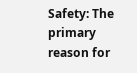Safety: The primary reason for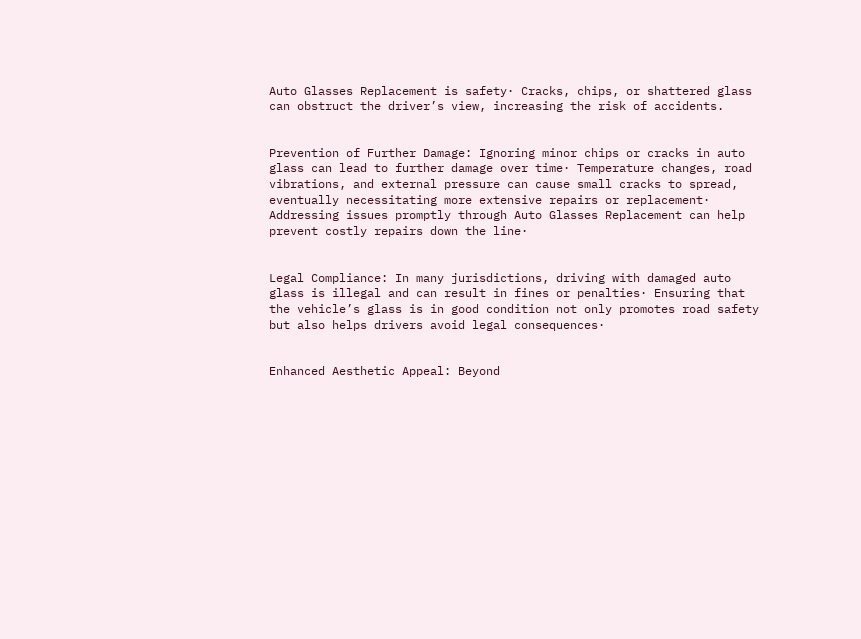Auto Glasses Replacement is safety· Cracks, chips, or shattered glass can obstruct the driver’s view, increasing the risk of accidents.


Prevention of Further Damage: Ignoring minor chips or cracks in auto glass can lead to further damage over time· Temperature changes, road vibrations, and external pressure can cause small cracks to spread, eventually necessitating more extensive repairs or replacement· Addressing issues promptly through Auto Glasses Replacement can help prevent costly repairs down the line·


Legal Compliance: In many jurisdictions, driving with damaged auto glass is illegal and can result in fines or penalties· Ensuring that the vehicle’s glass is in good condition not only promotes road safety but also helps drivers avoid legal consequences·


Enhanced Aesthetic Appeal: Beyond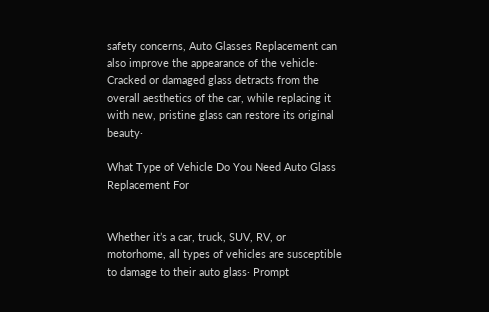safety concerns, Auto Glasses Replacement can also improve the appearance of the vehicle· Cracked or damaged glass detracts from the overall aesthetics of the car, while replacing it with new, pristine glass can restore its original beauty·

What Type of Vehicle Do You Need Auto Glass Replacement For


Whether it’s a car, truck, SUV, RV, or motorhome, all types of vehicles are susceptible to damage to their auto glass· Prompt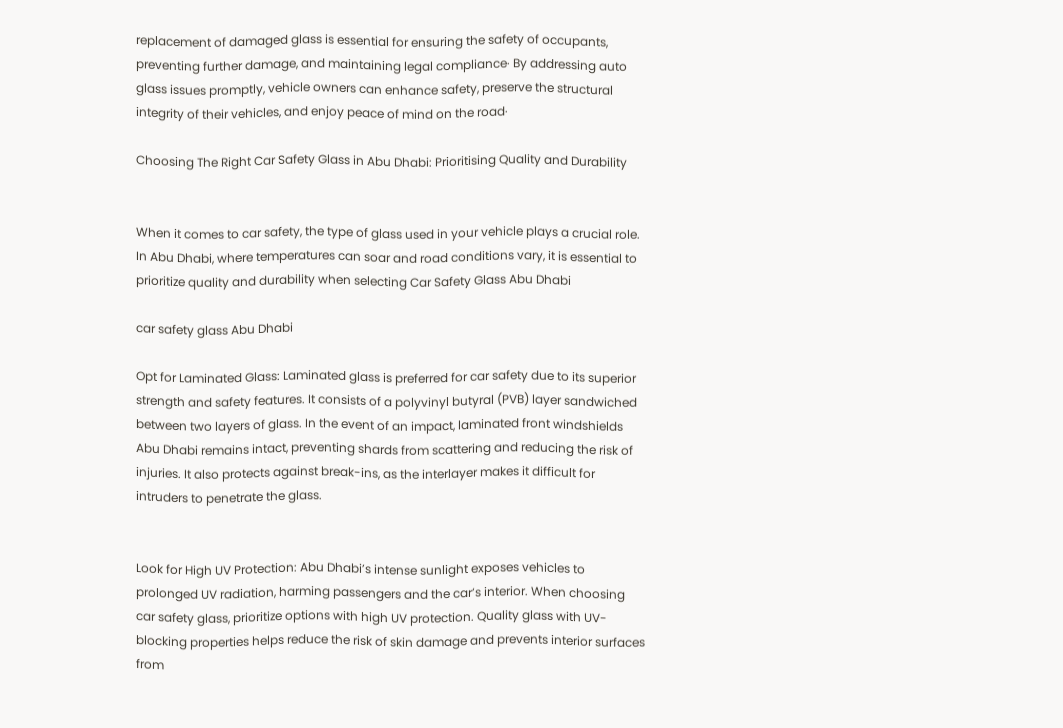replacement of damaged glass is essential for ensuring the safety of occupants, preventing further damage, and maintaining legal compliance· By addressing auto glass issues promptly, vehicle owners can enhance safety, preserve the structural integrity of their vehicles, and enjoy peace of mind on the road·

Choosing The Right Car Safety Glass in Abu Dhabi: Prioritising Quality and Durability


When it comes to car safety, the type of glass used in your vehicle plays a crucial role. In Abu Dhabi, where temperatures can soar and road conditions vary, it is essential to prioritize quality and durability when selecting Car Safety Glass Abu Dhabi

car safety glass Abu Dhabi

Opt for Laminated Glass: Laminated glass is preferred for car safety due to its superior strength and safety features. It consists of a polyvinyl butyral (PVB) layer sandwiched between two layers of glass. In the event of an impact, laminated front windshields Abu Dhabi remains intact, preventing shards from scattering and reducing the risk of injuries. It also protects against break-ins, as the interlayer makes it difficult for intruders to penetrate the glass.


Look for High UV Protection: Abu Dhabi’s intense sunlight exposes vehicles to prolonged UV radiation, harming passengers and the car’s interior. When choosing car safety glass, prioritize options with high UV protection. Quality glass with UV-blocking properties helps reduce the risk of skin damage and prevents interior surfaces from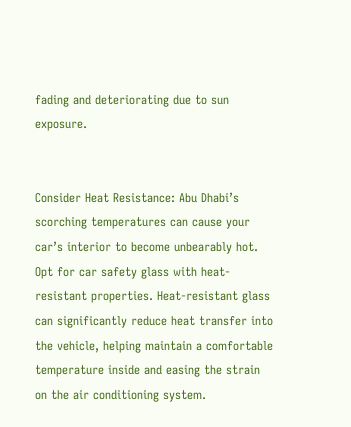fading and deteriorating due to sun exposure.


Consider Heat Resistance: Abu Dhabi’s scorching temperatures can cause your car’s interior to become unbearably hot. Opt for car safety glass with heat-resistant properties. Heat-resistant glass can significantly reduce heat transfer into the vehicle, helping maintain a comfortable temperature inside and easing the strain on the air conditioning system.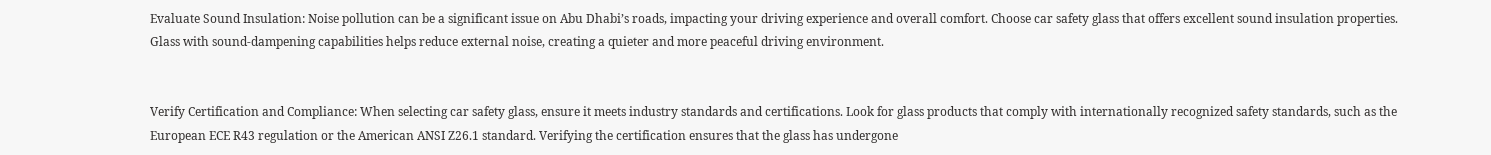Evaluate Sound Insulation: Noise pollution can be a significant issue on Abu Dhabi’s roads, impacting your driving experience and overall comfort. Choose car safety glass that offers excellent sound insulation properties. Glass with sound-dampening capabilities helps reduce external noise, creating a quieter and more peaceful driving environment.


Verify Certification and Compliance: When selecting car safety glass, ensure it meets industry standards and certifications. Look for glass products that comply with internationally recognized safety standards, such as the European ECE R43 regulation or the American ANSI Z26.1 standard. Verifying the certification ensures that the glass has undergone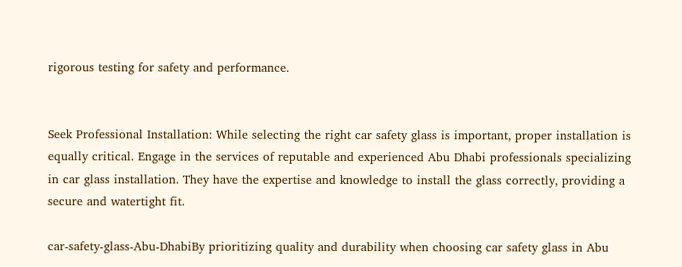rigorous testing for safety and performance.


Seek Professional Installation: While selecting the right car safety glass is important, proper installation is equally critical. Engage in the services of reputable and experienced Abu Dhabi professionals specializing in car glass installation. They have the expertise and knowledge to install the glass correctly, providing a secure and watertight fit.

car-safety-glass-Abu-DhabiBy prioritizing quality and durability when choosing car safety glass in Abu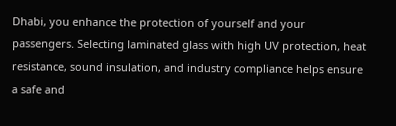Dhabi, you enhance the protection of yourself and your passengers. Selecting laminated glass with high UV protection, heat resistance, sound insulation, and industry compliance helps ensure a safe and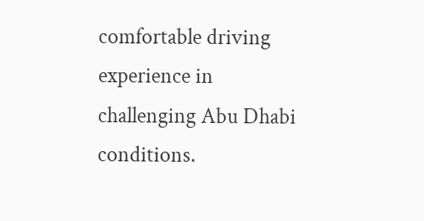comfortable driving experience in challenging Abu Dhabi conditions.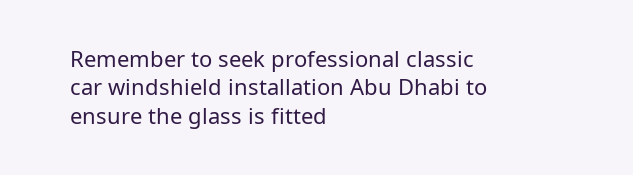Remember to seek professional classic car windshield installation Abu Dhabi to ensure the glass is fitted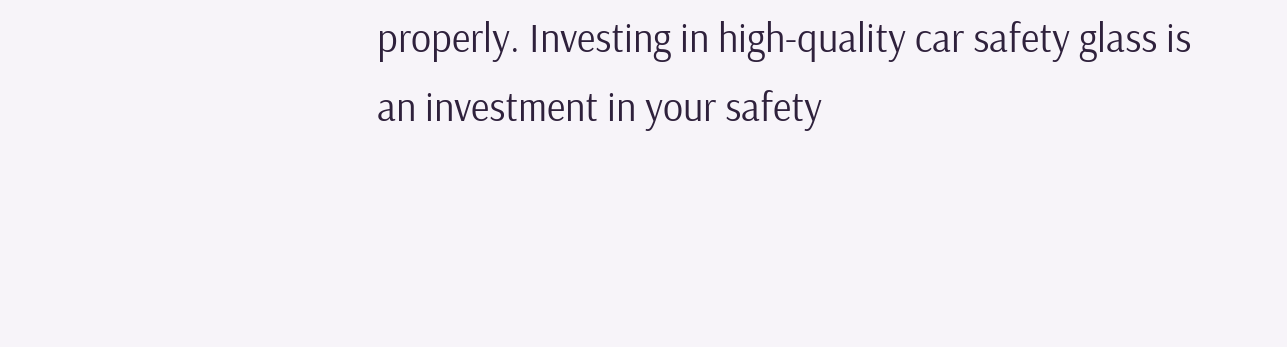properly. Investing in high-quality car safety glass is an investment in your safety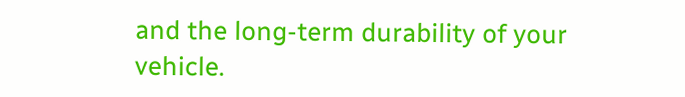and the long-term durability of your vehicle.